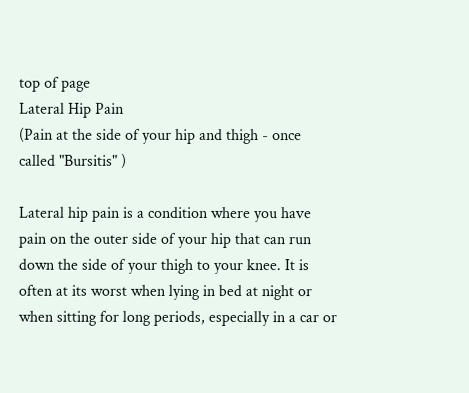top of page
Lateral Hip Pain
(Pain at the side of your hip and thigh - once called "Bursitis" )

Lateral hip pain is a condition where you have pain on the outer side of your hip that can run down the side of your thigh to your knee. It is often at its worst when lying in bed at night or when sitting for long periods, especially in a car or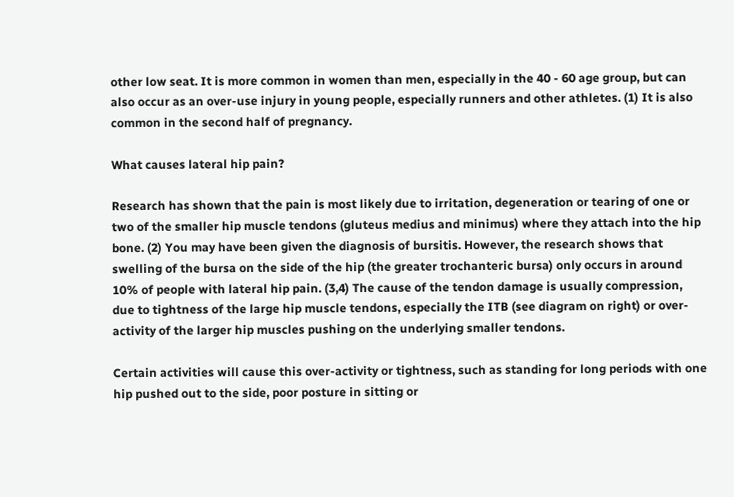other low seat. It is more common in women than men, especially in the 40 - 60 age group, but can also occur as an over-use injury in young people, especially runners and other athletes. (1) It is also common in the second half of pregnancy.

What causes lateral hip pain?

Research has shown that the pain is most likely due to irritation, degeneration or tearing of one or two of the smaller hip muscle tendons (gluteus medius and minimus) where they attach into the hip bone. (2) You may have been given the diagnosis of bursitis. However, the research shows that swelling of the bursa on the side of the hip (the greater trochanteric bursa) only occurs in around 10% of people with lateral hip pain. (3,4) The cause of the tendon damage is usually compression, due to tightness of the large hip muscle tendons, especially the ITB (see diagram on right) or over-activity of the larger hip muscles pushing on the underlying smaller tendons.

Certain activities will cause this over-activity or tightness, such as standing for long periods with one hip pushed out to the side, poor posture in sitting or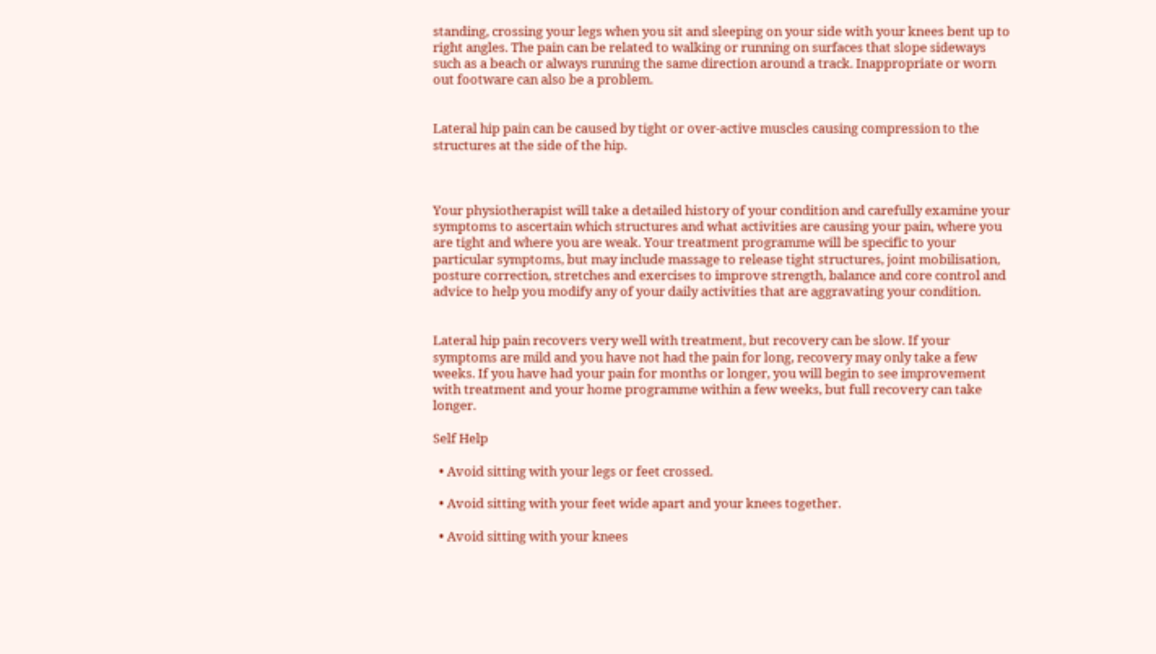standing, crossing your legs when you sit and sleeping on your side with your knees bent up to right angles. The pain can be related to walking or running on surfaces that slope sideways such as a beach or always running the same direction around a track. Inappropriate or worn out footware can also be a problem.


Lateral hip pain can be caused by tight or over-active muscles causing compression to the structures at the side of the hip.



Your physiotherapist will take a detailed history of your condition and carefully examine your symptoms to ascertain which structures and what activities are causing your pain, where you are tight and where you are weak. Your treatment programme will be specific to your particular symptoms, but may include massage to release tight structures, joint mobilisation, posture correction, stretches and exercises to improve strength, balance and core control and advice to help you modify any of your daily activities that are aggravating your condition.


Lateral hip pain recovers very well with treatment, but recovery can be slow. If your symptoms are mild and you have not had the pain for long, recovery may only take a few weeks. If you have had your pain for months or longer, you will begin to see improvement with treatment and your home programme within a few weeks, but full recovery can take longer.

Self Help

  • Avoid sitting with your legs or feet crossed.

  • Avoid sitting with your feet wide apart and your knees together.

  • Avoid sitting with your knees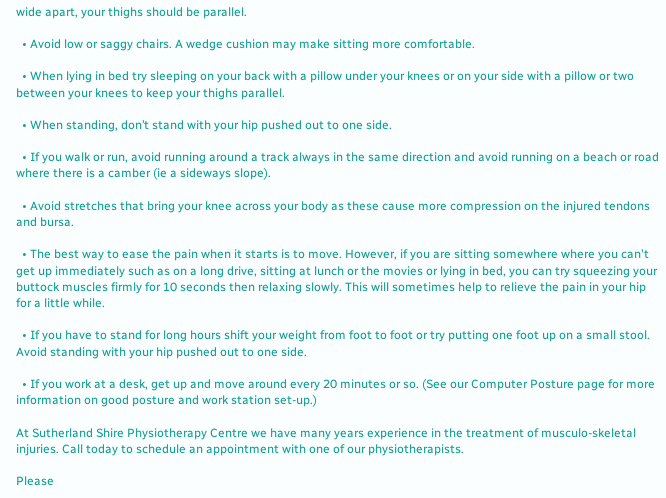wide apart, your thighs should be parallel.

  • Avoid low or saggy chairs. A wedge cushion may make sitting more comfortable.

  • When lying in bed try sleeping on your back with a pillow under your knees or on your side with a pillow or two between your knees to keep your thighs parallel.

  • When standing, don’t stand with your hip pushed out to one side.

  • If you walk or run, avoid running around a track always in the same direction and avoid running on a beach or road where there is a camber (ie a sideways slope).

  • Avoid stretches that bring your knee across your body as these cause more compression on the injured tendons and bursa.

  • The best way to ease the pain when it starts is to move. However, if you are sitting somewhere where you can't get up immediately such as on a long drive, sitting at lunch or the movies or lying in bed, you can try squeezing your buttock muscles firmly for 10 seconds then relaxing slowly. This will sometimes help to relieve the pain in your hip for a little while.

  • If you have to stand for long hours shift your weight from foot to foot or try putting one foot up on a small stool. Avoid standing with your hip pushed out to one side.

  • If you work at a desk, get up and move around every 20 minutes or so. (See our Computer Posture page for more information on good posture and work station set-up.)

At Sutherland Shire Physiotherapy Centre we have many years experience in the treatment of musculo-skeletal injuries. Call today to schedule an appointment with one of our physiotherapists.

Please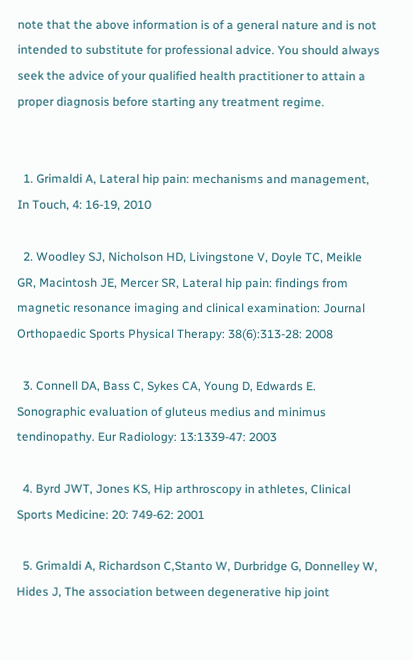note that the above information is of a general nature and is not intended to substitute for professional advice. You should always seek the advice of your qualified health practitioner to attain a proper diagnosis before starting any treatment regime.


  1. Grimaldi A, Lateral hip pain: mechanisms and management, In Touch, 4: 16-19, 2010

  2. Woodley SJ, Nicholson HD, Livingstone V, Doyle TC, Meikle GR, Macintosh JE, Mercer SR, Lateral hip pain: findings from magnetic resonance imaging and clinical examination: Journal Orthopaedic Sports Physical Therapy: 38(6):313-28: 2008

  3. Connell DA, Bass C, Sykes CA, Young D, Edwards E. Sonographic evaluation of gluteus medius and minimus tendinopathy. Eur Radiology: 13:1339-47: 2003

  4. Byrd JWT, Jones KS, Hip arthroscopy in athletes, Clinical Sports Medicine: 20: 749-62: 2001

  5. Grimaldi A, Richardson C,Stanto W, Durbridge G, Donnelley W, Hides J, The association between degenerative hip joint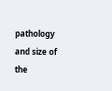pathology and size of the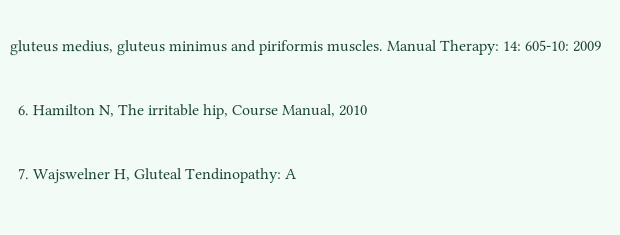gluteus medius, gluteus minimus and piriformis muscles. Manual Therapy: 14: 605-10: 2009

  6. Hamilton N, The irritable hip, Course Manual, 2010

  7. Wajswelner H, Gluteal Tendinopathy: A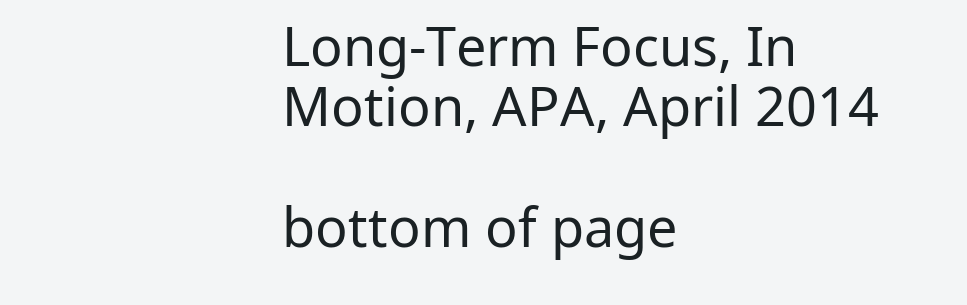Long-Term Focus, In Motion, APA, April 2014

bottom of page